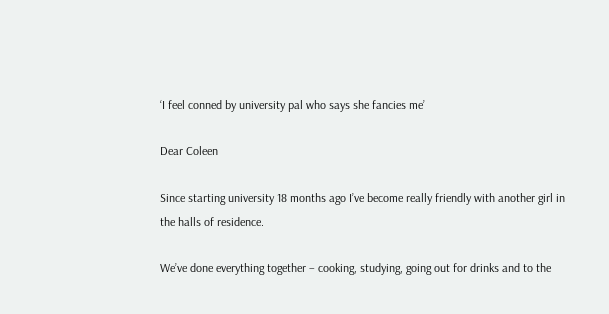‘I feel conned by university pal who says she fancies me’

Dear Coleen

Since starting university 18 months ago I’ve become really friendly with another girl in the halls of residence.

We’ve done everything together – cooking, studying, going out for drinks and to the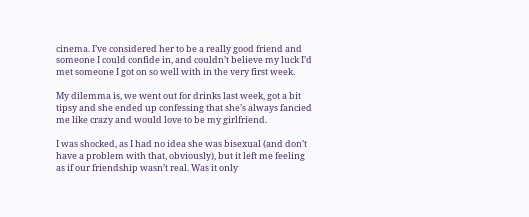cinema. I’ve considered her to be a really good friend and someone I could confide in, and couldn’t believe my luck I’d met someone I got on so well with in the very first week.

My dilemma is, we went out for drinks last week, got a bit tipsy and she ended up confessing that she’s always fancied me like crazy and would love to be my girlfriend.

I was shocked, as I had no idea she was bisexual (and don’t have a problem with that, obviously), but it left me feeling as if our friendship wasn’t real. Was it only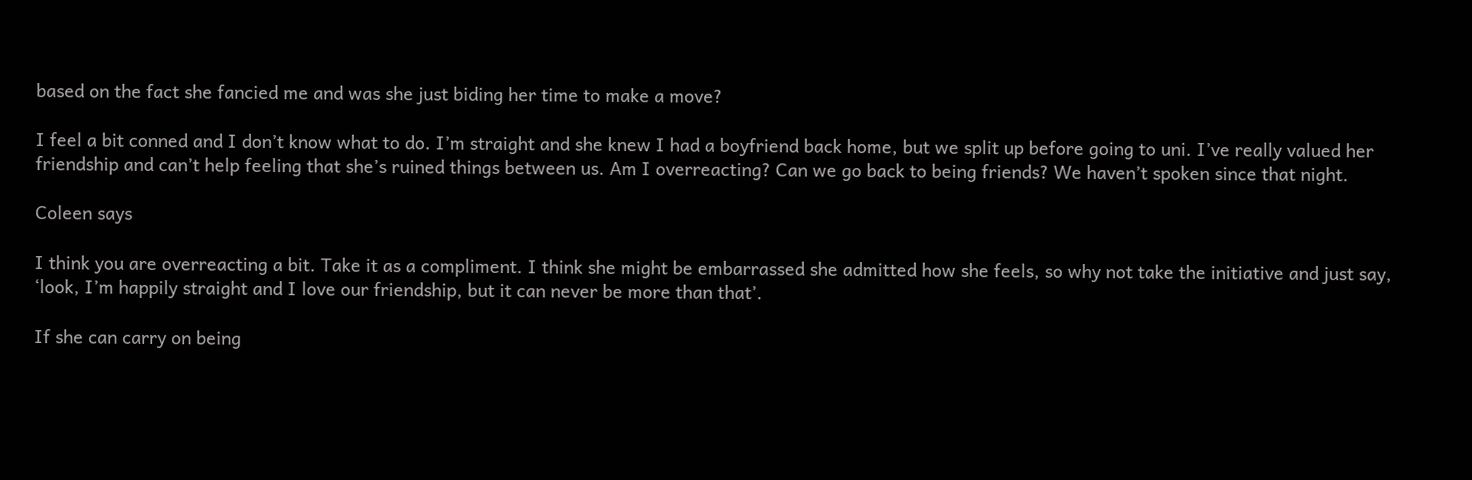based on the fact she fancied me and was she just biding her time to make a move?

I feel a bit conned and I don’t know what to do. I’m straight and she knew I had a boyfriend back home, but we split up before going to uni. I’ve really valued her friendship and can’t help feeling that she’s ruined things between us. Am I overreacting? Can we go back to being friends? We haven’t spoken since that night.

Coleen says

I think you are overreacting a bit. Take it as a compliment. I think she might be embarrassed she admitted how she feels, so why not take the initiative and just say, ‘look, I’m happily straight and I love our friendship, but it can never be more than that’.

If she can carry on being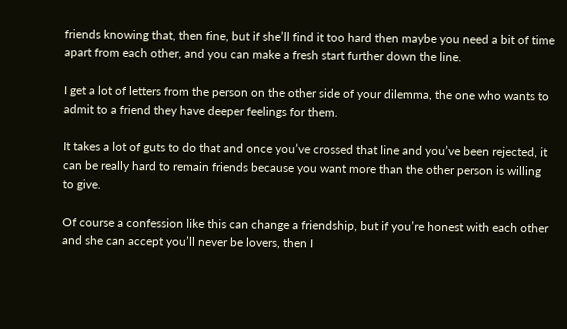friends knowing that, then fine, but if she’ll find it too hard then maybe you need a bit of time apart from each other, and you can make a fresh start further down the line.

I get a lot of letters from the person on the other side of your dilemma, the one who wants to admit to a friend they have deeper feelings for them.

It takes a lot of guts to do that and once you’ve crossed that line and you’ve been rejected, it can be really hard to remain friends because you want more than the other person is willing to give.

Of course a confession like this can change a friendship, but if you’re honest with each other and she can accept you’ll never be lovers, then I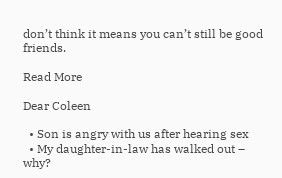don’t think it means you can’t still be good friends.

Read More

Dear Coleen

  • Son is angry with us after hearing sex
  • My daughter-in-law has walked out – why?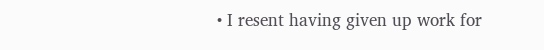• I resent having given up work for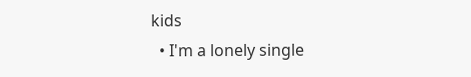kids
  • I'm a lonely single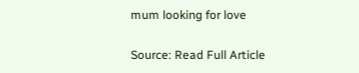mum looking for love

Source: Read Full Article